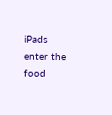iPads enter the food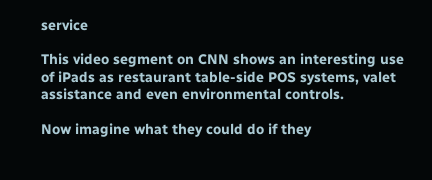service

This video segment on CNN shows an interesting use of iPads as restaurant table-side POS systems, valet assistance and even environmental controls.

Now imagine what they could do if they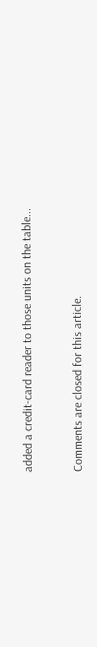added a credit-card reader to those units on the table...


Comments are closed for this article.